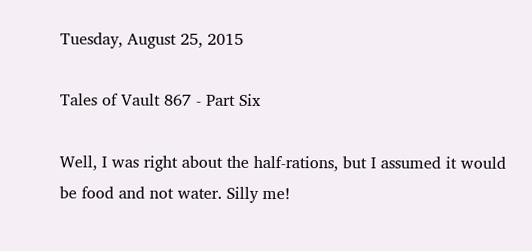Tuesday, August 25, 2015

Tales of Vault 867 - Part Six

Well, I was right about the half-rations, but I assumed it would be food and not water. Silly me!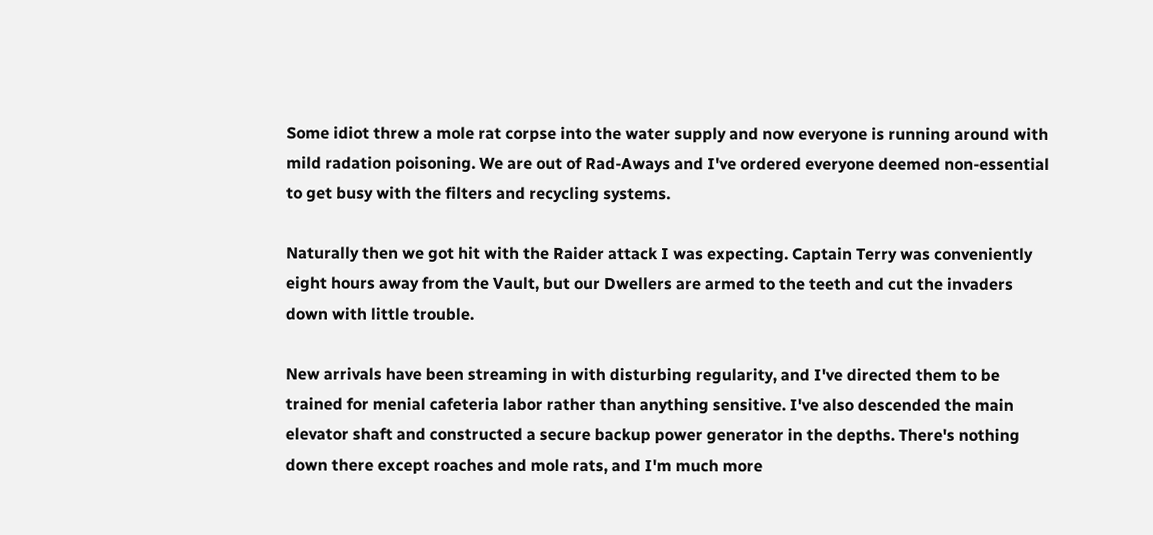Some idiot threw a mole rat corpse into the water supply and now everyone is running around with mild radation poisoning. We are out of Rad-Aways and I've ordered everyone deemed non-essential to get busy with the filters and recycling systems.

Naturally then we got hit with the Raider attack I was expecting. Captain Terry was conveniently eight hours away from the Vault, but our Dwellers are armed to the teeth and cut the invaders down with little trouble.

New arrivals have been streaming in with disturbing regularity, and I've directed them to be trained for menial cafeteria labor rather than anything sensitive. I've also descended the main elevator shaft and constructed a secure backup power generator in the depths. There's nothing down there except roaches and mole rats, and I'm much more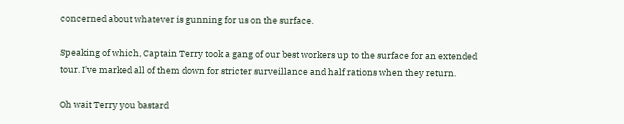concerned about whatever is gunning for us on the surface.

Speaking of which, Captain Terry took a gang of our best workers up to the surface for an extended tour. I've marked all of them down for stricter surveillance and half rations when they return.

Oh wait Terry you bastard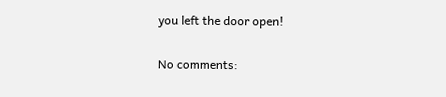you left the door open!

No comments: